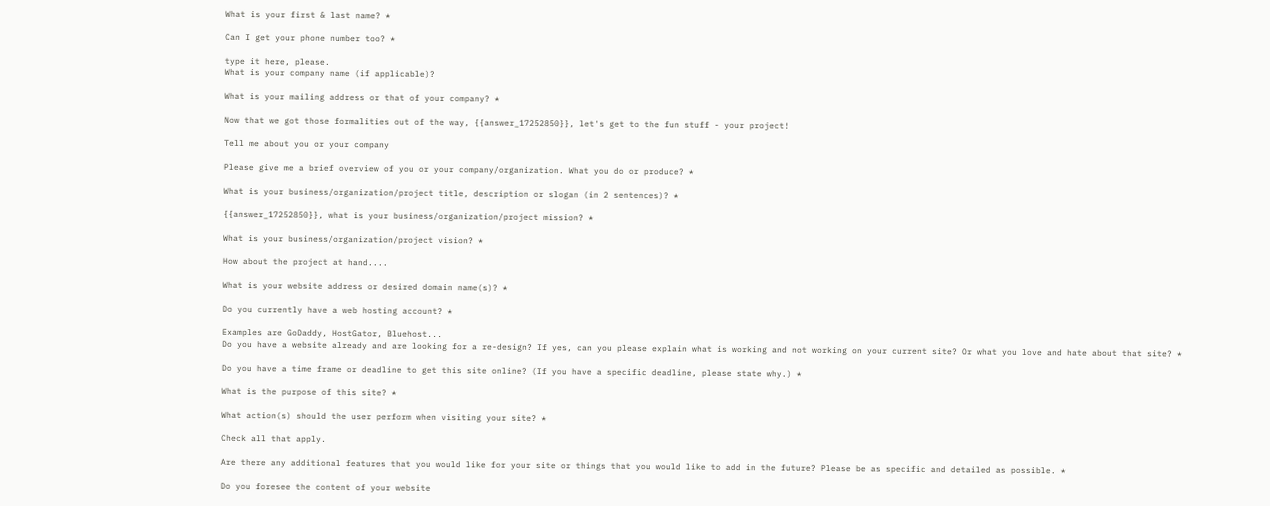What is your first & last name? *

Can I get your phone number too? *

type it here, please.
What is your company name (if applicable)?

What is your mailing address or that of your company? *

Now that we got those formalities out of the way, {{answer_17252850}}, let's get to the fun stuff - your project!

Tell me about you or your company

Please give me a brief overview of you or your company/organization. What you do or produce? *

What is your business/organization/project title, description or slogan (in 2 sentences)? *

{{answer_17252850}}, what is your business/organization/project mission? *

What is your business/organization/project vision? *

How about the project at hand....

What is your website address or desired domain name(s)? *

Do you currently have a web hosting account? *

Examples are GoDaddy, HostGator, Bluehost...
Do you have a website already and are looking for a re-design? If yes, can you please explain what is working and not working on your current site? Or what you love and hate about that site? *

Do you have a time frame or deadline to get this site online? (If you have a specific deadline, please state why.) *

What is the purpose of this site? *

What action(s) should the user perform when visiting your site? *

Check all that apply.

Are there any additional features that you would like for your site or things that you would like to add in the future? Please be as specific and detailed as possible. *

Do you foresee the content of your website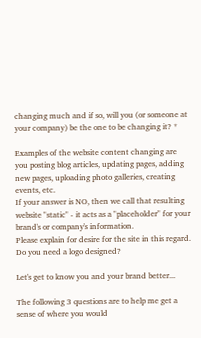changing much and if so, will you (or someone at your company) be the one to be changing it? *

Examples of the website content changing are you posting blog articles, updating pages, adding new pages, uploading photo galleries, creating events, etc.
If your answer is NO, then we call that resulting website "static" - it acts as a "placeholder" for your brand's or company's information.
Please explain for desire for the site in this regard.
Do you need a logo designed?

Let's get to know you and your brand better...

The following 3 questions are to help me get a sense of where you would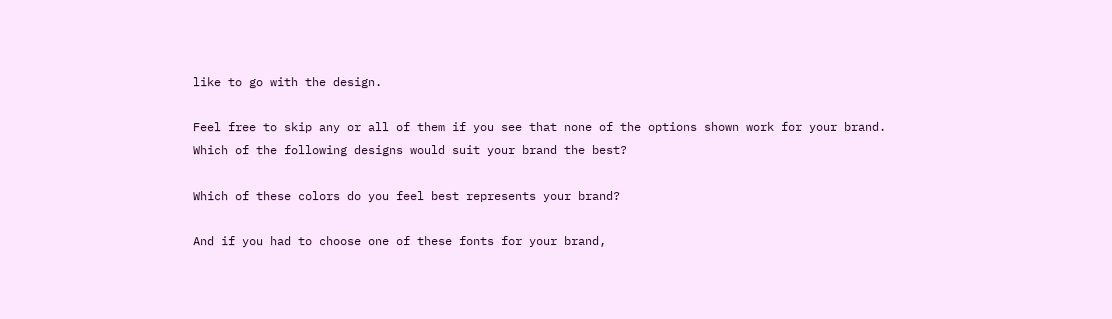like to go with the design.

Feel free to skip any or all of them if you see that none of the options shown work for your brand.
Which of the following designs would suit your brand the best?

Which of these colors do you feel best represents your brand?

And if you had to choose one of these fonts for your brand,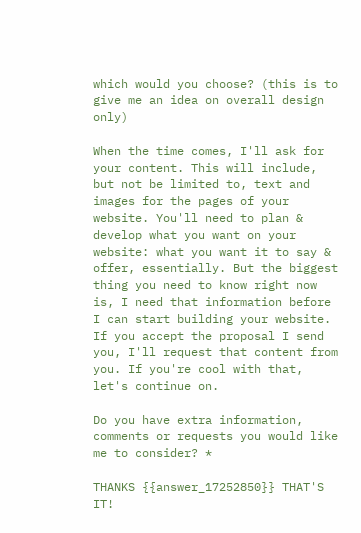which would you choose? (this is to give me an idea on overall design only)

When the time comes, I'll ask for your content. This will include, but not be limited to, text and images for the pages of your website. You'll need to plan & develop what you want on your website: what you want it to say & offer, essentially. But the biggest thing you need to know right now is, I need that information before I can start building your website. If you accept the proposal I send you, I'll request that content from you. If you're cool with that, let's continue on.

Do you have extra information, comments or requests you would like me to consider? *

THANKS {{answer_17252850}} THAT'S IT!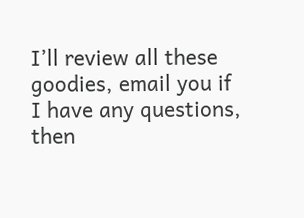I’ll review all these goodies, email you if I have any questions, then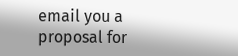email you a proposal for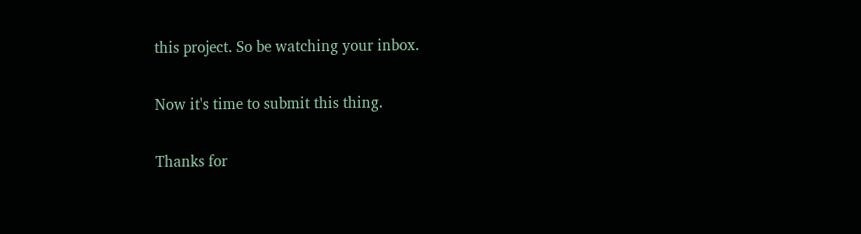this project. So be watching your inbox.

Now it's time to submit this thing.

Thanks for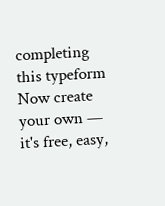completing this typeform
Now create your own — it's free, easy,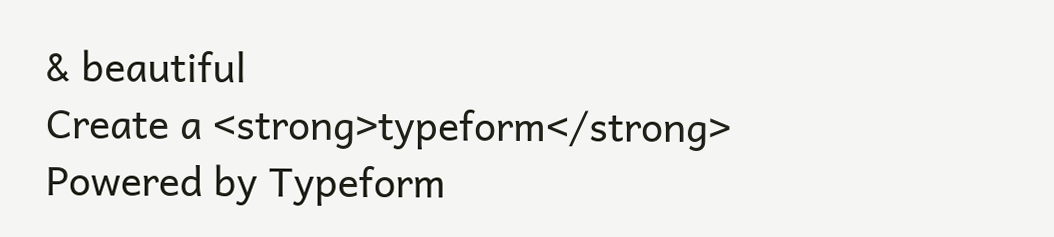& beautiful
Create a <strong>typeform</strong>
Powered by Typeform